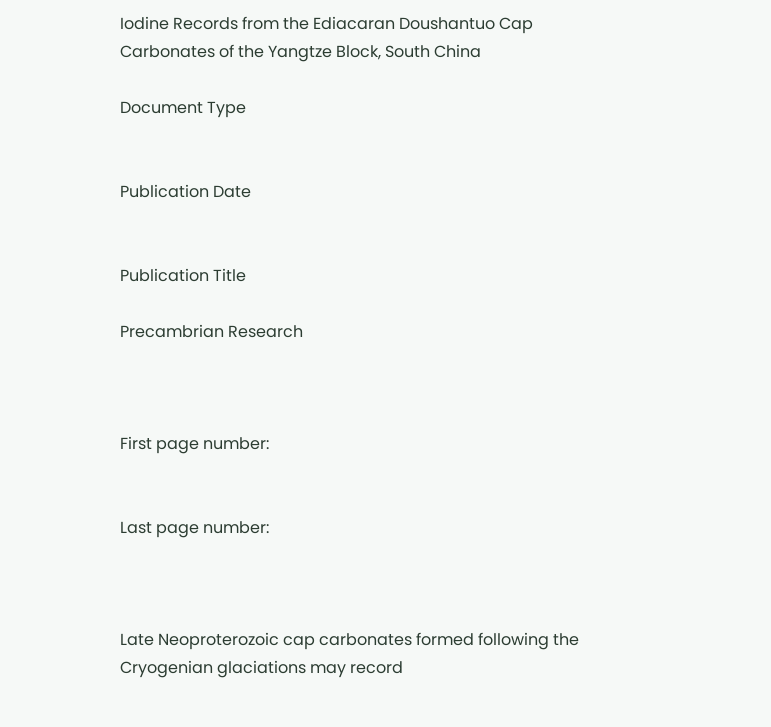Iodine Records from the Ediacaran Doushantuo Cap Carbonates of the Yangtze Block, South China

Document Type


Publication Date


Publication Title

Precambrian Research



First page number:


Last page number:



Late Neoproterozoic cap carbonates formed following the Cryogenian glaciations may record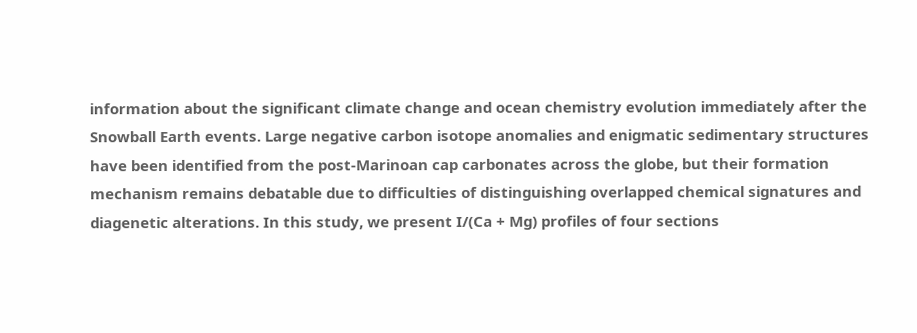information about the significant climate change and ocean chemistry evolution immediately after the Snowball Earth events. Large negative carbon isotope anomalies and enigmatic sedimentary structures have been identified from the post-Marinoan cap carbonates across the globe, but their formation mechanism remains debatable due to difficulties of distinguishing overlapped chemical signatures and diagenetic alterations. In this study, we present I/(Ca + Mg) profiles of four sections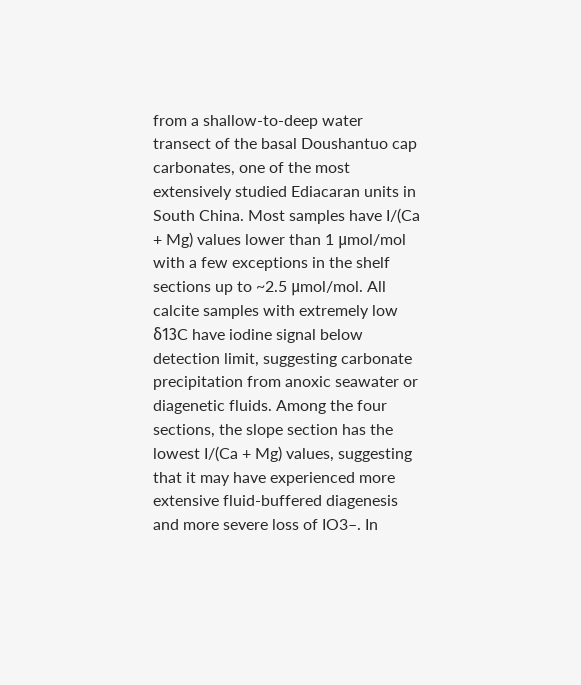from a shallow-to-deep water transect of the basal Doushantuo cap carbonates, one of the most extensively studied Ediacaran units in South China. Most samples have I/(Ca + Mg) values lower than 1 μmol/mol with a few exceptions in the shelf sections up to ~2.5 μmol/mol. All calcite samples with extremely low δ13C have iodine signal below detection limit, suggesting carbonate precipitation from anoxic seawater or diagenetic fluids. Among the four sections, the slope section has the lowest I/(Ca + Mg) values, suggesting that it may have experienced more extensive fluid-buffered diagenesis and more severe loss of IO3–. In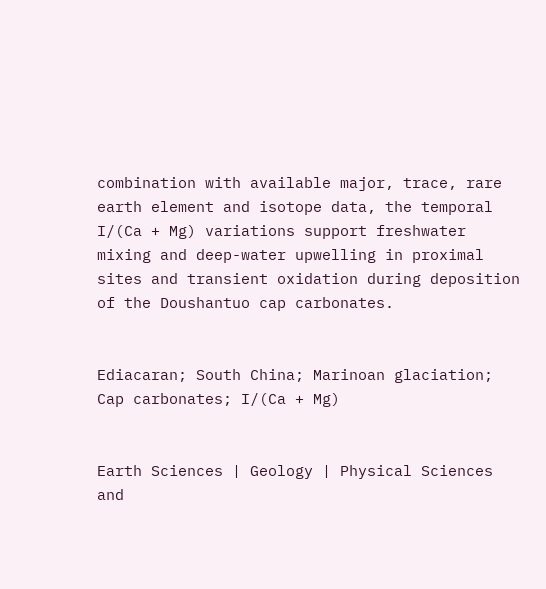combination with available major, trace, rare earth element and isotope data, the temporal I/(Ca + Mg) variations support freshwater mixing and deep-water upwelling in proximal sites and transient oxidation during deposition of the Doushantuo cap carbonates.


Ediacaran; South China; Marinoan glaciation; Cap carbonates; I/(Ca + Mg)


Earth Sciences | Geology | Physical Sciences and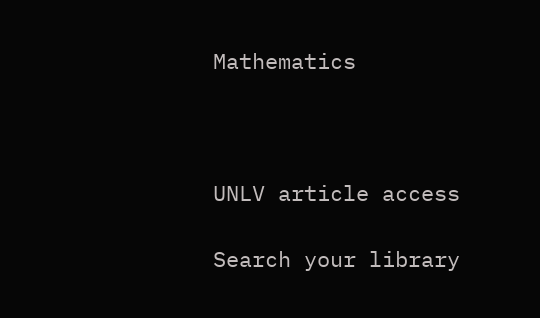Mathematics



UNLV article access

Search your library